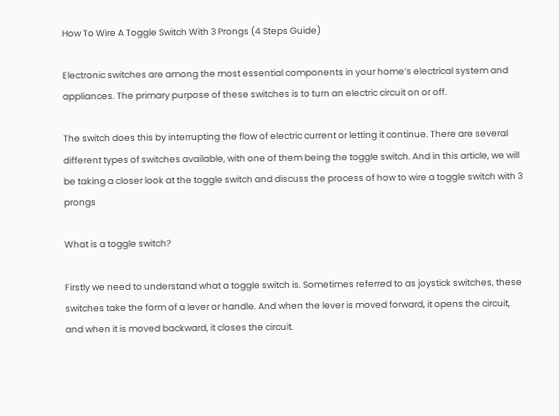How To Wire A Toggle Switch With 3 Prongs (4 Steps Guide)

Electronic switches are among the most essential components in your home’s electrical system and appliances. The primary purpose of these switches is to turn an electric circuit on or off.

The switch does this by interrupting the flow of electric current or letting it continue. There are several different types of switches available, with one of them being the toggle switch. And in this article, we will be taking a closer look at the toggle switch and discuss the process of how to wire a toggle switch with 3 prongs

What is a toggle switch?

Firstly we need to understand what a toggle switch is. Sometimes referred to as joystick switches, these switches take the form of a lever or handle. And when the lever is moved forward, it opens the circuit, and when it is moved backward, it closes the circuit.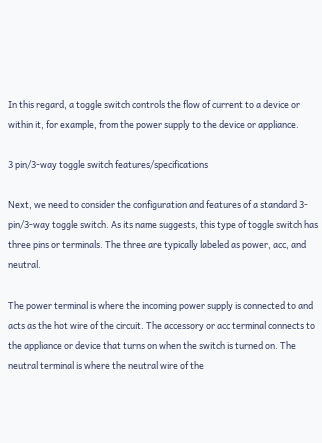In this regard, a toggle switch controls the flow of current to a device or within it, for example, from the power supply to the device or appliance.

3 pin/3-way toggle switch features/specifications

Next, we need to consider the configuration and features of a standard 3-pin/3-way toggle switch. As its name suggests, this type of toggle switch has three pins or terminals. The three are typically labeled as power, acc, and neutral.

The power terminal is where the incoming power supply is connected to and acts as the hot wire of the circuit. The accessory or acc terminal connects to the appliance or device that turns on when the switch is turned on. The neutral terminal is where the neutral wire of the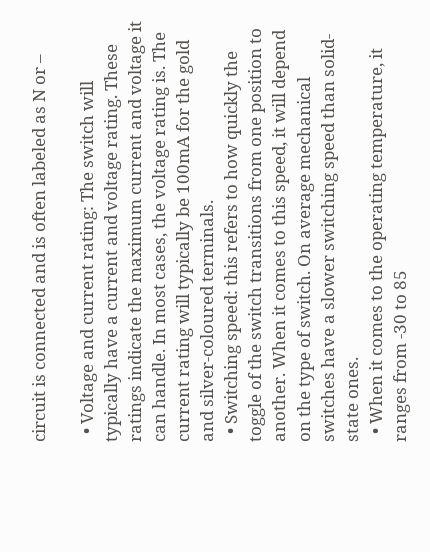circuit is connected and is often labeled as N or –

  • Voltage and current rating: The switch will typically have a current and voltage rating. These ratings indicate the maximum current and voltage it can handle. In most cases, the voltage rating is. The current rating will typically be 100mA for the gold and silver-coloured terminals.
  • Switching speed: this refers to how quickly the toggle of the switch transitions from one position to another. When it comes to this speed, it will depend on the type of switch. On average mechanical switches have a slower switching speed than solid-state ones.
  • When it comes to the operating temperature, it ranges from -30 to 85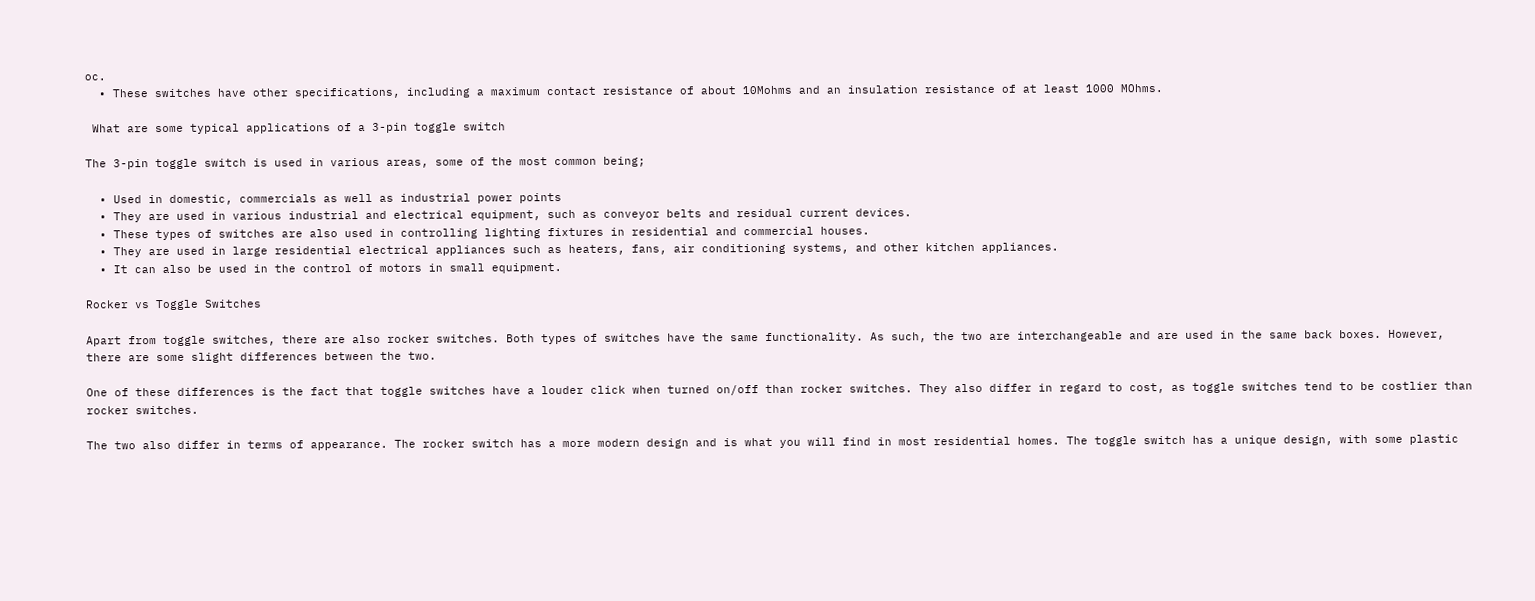oc.
  • These switches have other specifications, including a maximum contact resistance of about 10Mohms and an insulation resistance of at least 1000 MOhms.

 What are some typical applications of a 3-pin toggle switch

The 3-pin toggle switch is used in various areas, some of the most common being;

  • Used in domestic, commercials as well as industrial power points
  • They are used in various industrial and electrical equipment, such as conveyor belts and residual current devices.
  • These types of switches are also used in controlling lighting fixtures in residential and commercial houses.
  • They are used in large residential electrical appliances such as heaters, fans, air conditioning systems, and other kitchen appliances.
  • It can also be used in the control of motors in small equipment.

Rocker vs Toggle Switches

Apart from toggle switches, there are also rocker switches. Both types of switches have the same functionality. As such, the two are interchangeable and are used in the same back boxes. However, there are some slight differences between the two.

One of these differences is the fact that toggle switches have a louder click when turned on/off than rocker switches. They also differ in regard to cost, as toggle switches tend to be costlier than rocker switches.

The two also differ in terms of appearance. The rocker switch has a more modern design and is what you will find in most residential homes. The toggle switch has a unique design, with some plastic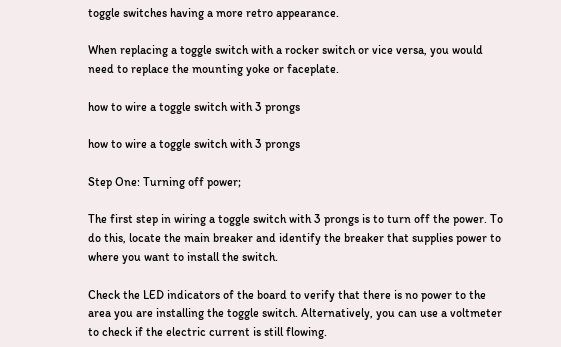toggle switches having a more retro appearance.

When replacing a toggle switch with a rocker switch or vice versa, you would need to replace the mounting yoke or faceplate.

how to wire a toggle switch with 3 prongs

how to wire a toggle switch with 3 prongs

Step One: Turning off power;

The first step in wiring a toggle switch with 3 prongs is to turn off the power. To do this, locate the main breaker and identify the breaker that supplies power to where you want to install the switch.

Check the LED indicators of the board to verify that there is no power to the area you are installing the toggle switch. Alternatively, you can use a voltmeter to check if the electric current is still flowing.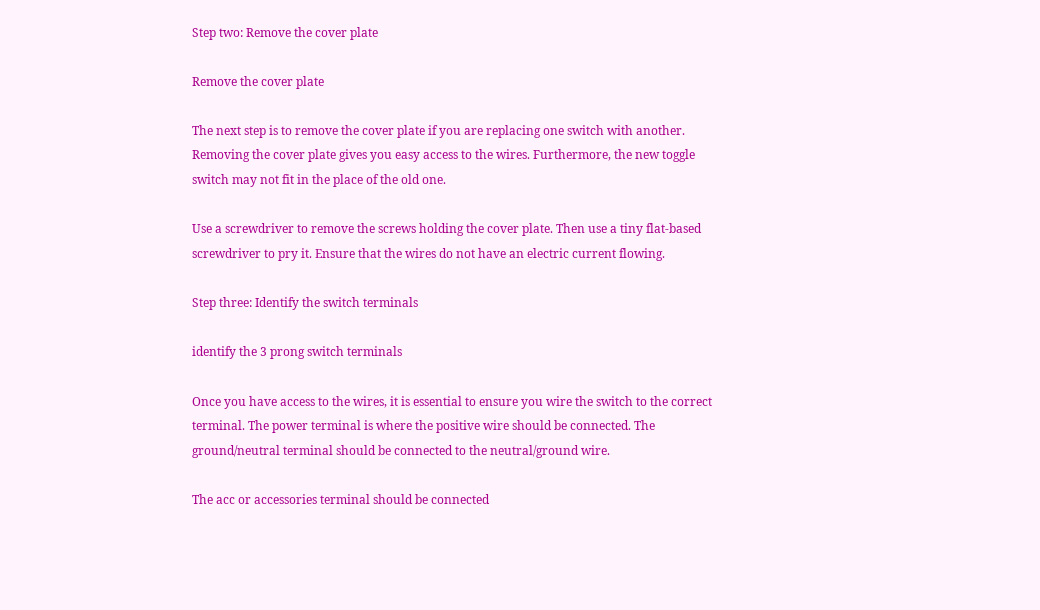Step two: Remove the cover plate

Remove the cover plate

The next step is to remove the cover plate if you are replacing one switch with another. Removing the cover plate gives you easy access to the wires. Furthermore, the new toggle switch may not fit in the place of the old one.

Use a screwdriver to remove the screws holding the cover plate. Then use a tiny flat-based screwdriver to pry it. Ensure that the wires do not have an electric current flowing.

Step three: Identify the switch terminals

identify the 3 prong switch terminals

Once you have access to the wires, it is essential to ensure you wire the switch to the correct terminal. The power terminal is where the positive wire should be connected. The ground/neutral terminal should be connected to the neutral/ground wire.

The acc or accessories terminal should be connected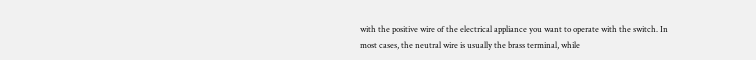with the positive wire of the electrical appliance you want to operate with the switch. In most cases, the neutral wire is usually the brass terminal, while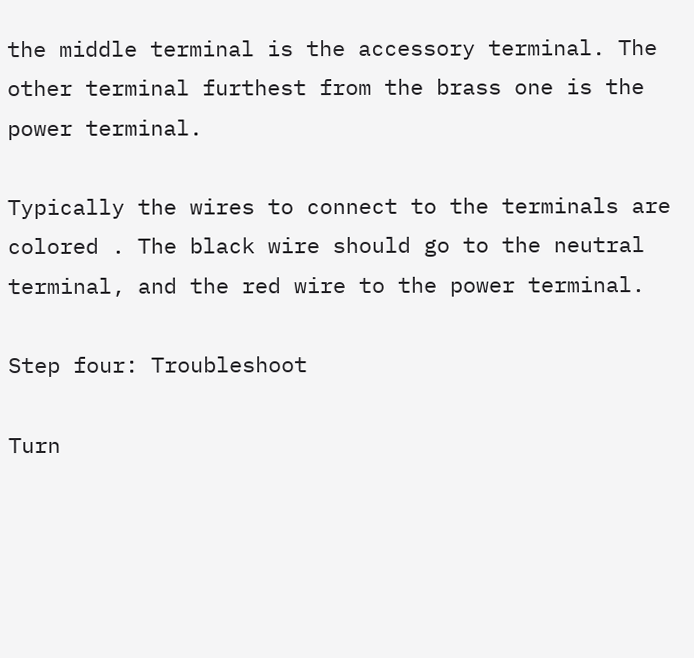the middle terminal is the accessory terminal. The other terminal furthest from the brass one is the power terminal.

Typically the wires to connect to the terminals are colored . The black wire should go to the neutral terminal, and the red wire to the power terminal.

Step four: Troubleshoot

Turn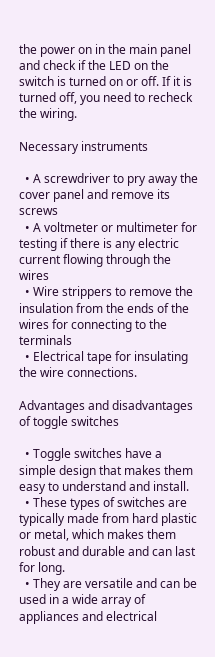the power on in the main panel and check if the LED on the switch is turned on or off. If it is turned off, you need to recheck the wiring.

Necessary instruments

  • A screwdriver to pry away the cover panel and remove its screws
  • A voltmeter or multimeter for testing if there is any electric current flowing through the wires
  • Wire strippers to remove the insulation from the ends of the wires for connecting to the terminals
  • Electrical tape for insulating the wire connections.

Advantages and disadvantages of toggle switches

  • Toggle switches have a simple design that makes them easy to understand and install.
  • These types of switches are typically made from hard plastic or metal, which makes them robust and durable and can last for long.
  • They are versatile and can be used in a wide array of appliances and electrical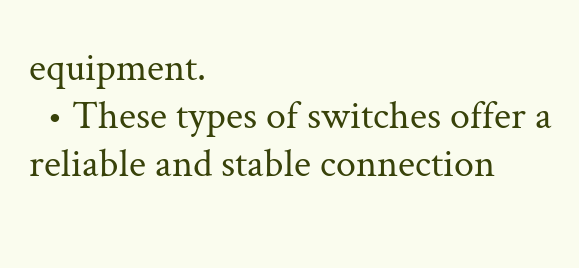equipment.
  • These types of switches offer a reliable and stable connection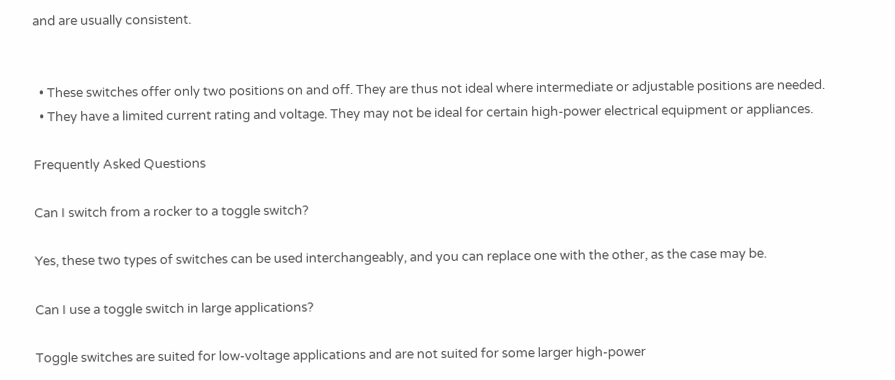and are usually consistent.


  • These switches offer only two positions on and off. They are thus not ideal where intermediate or adjustable positions are needed.
  • They have a limited current rating and voltage. They may not be ideal for certain high-power electrical equipment or appliances.

Frequently Asked Questions

Can I switch from a rocker to a toggle switch?

Yes, these two types of switches can be used interchangeably, and you can replace one with the other, as the case may be.

Can I use a toggle switch in large applications?

Toggle switches are suited for low-voltage applications and are not suited for some larger high-power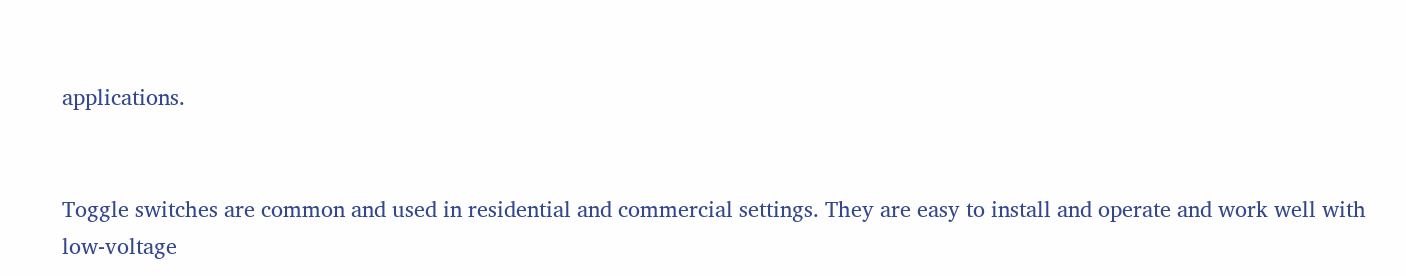applications.


Toggle switches are common and used in residential and commercial settings. They are easy to install and operate and work well with low-voltage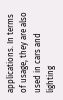applications. In terms of usage, they are also used in cars and lighting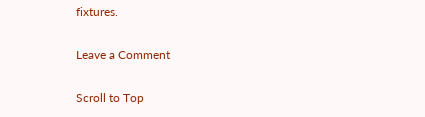fixtures.

Leave a Comment

Scroll to Top